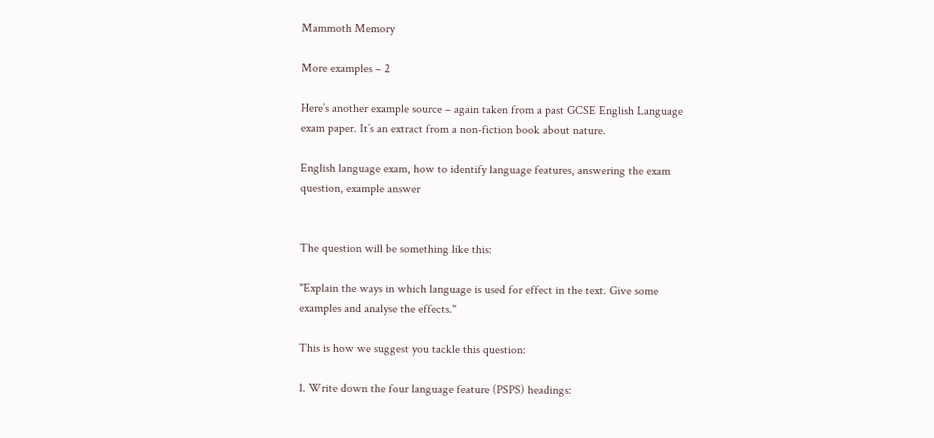Mammoth Memory

More examples – 2

Here’s another example source – again taken from a past GCSE English Language exam paper. It’s an extract from a non-fiction book about nature.

English language exam, how to identify language features, answering the exam question, example answer


The question will be something like this:

"Explain the ways in which language is used for effect in the text. Give some examples and analyse the effects."

This is how we suggest you tackle this question:

1. Write down the four language feature (PSPS) headings: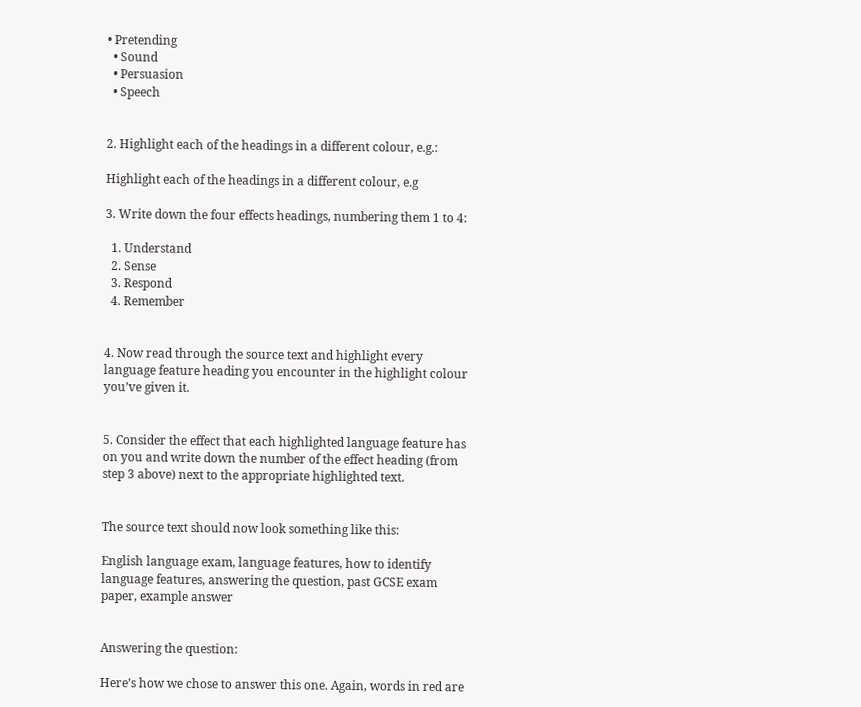• Pretending
  • Sound
  • Persuasion
  • Speech


2. Highlight each of the headings in a different colour, e.g.:

Highlight each of the headings in a different colour, e.g

3. Write down the four effects headings, numbering them 1 to 4:

  1. Understand
  2. Sense
  3. Respond
  4. Remember


4. Now read through the source text and highlight every language feature heading you encounter in the highlight colour you’ve given it.


5. Consider the effect that each highlighted language feature has on you and write down the number of the effect heading (from step 3 above) next to the appropriate highlighted text.


The source text should now look something like this:

English language exam, language features, how to identify language features, answering the question, past GCSE exam paper, example answer


Answering the question:

Here’s how we chose to answer this one. Again, words in red are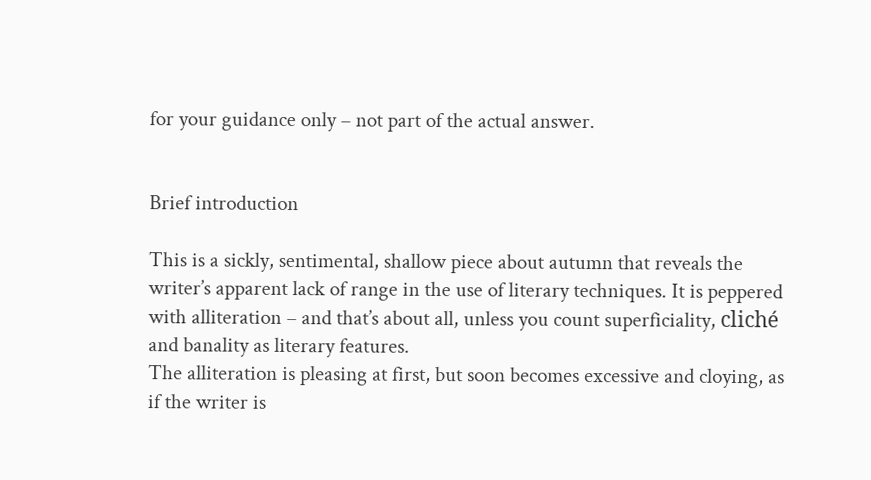for your guidance only – not part of the actual answer.


Brief introduction

This is a sickly, sentimental, shallow piece about autumn that reveals the writer’s apparent lack of range in the use of literary techniques. It is peppered with alliteration – and that’s about all, unless you count superficiality, cliché and banality as literary features.
The alliteration is pleasing at first, but soon becomes excessive and cloying, as if the writer is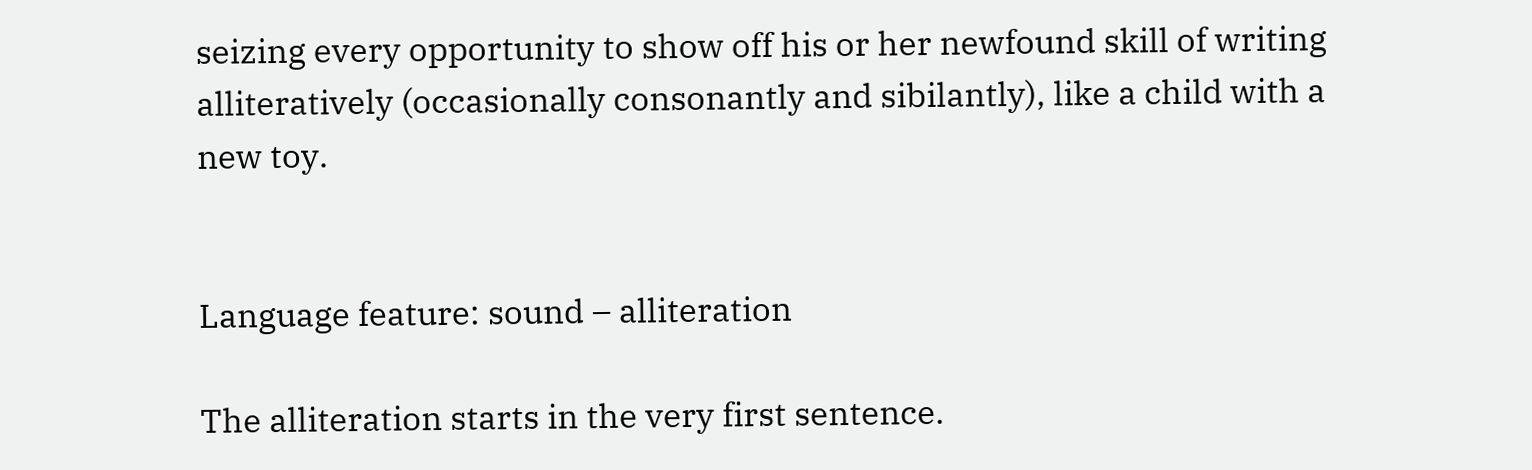seizing every opportunity to show off his or her newfound skill of writing alliteratively (occasionally consonantly and sibilantly), like a child with a new toy.


Language feature: sound – alliteration

The alliteration starts in the very first sentence.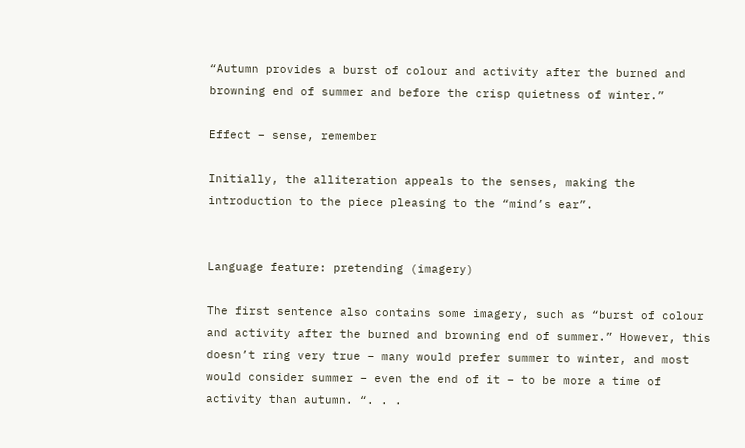“Autumn provides a burst of colour and activity after the burned and browning end of summer and before the crisp quietness of winter.”

Effect – sense, remember

Initially, the alliteration appeals to the senses, making the introduction to the piece pleasing to the “mind’s ear”.


Language feature: pretending (imagery)

The first sentence also contains some imagery, such as “burst of colour and activity after the burned and browning end of summer.” However, this doesn’t ring very true – many would prefer summer to winter, and most would consider summer – even the end of it – to be more a time of activity than autumn. “. . .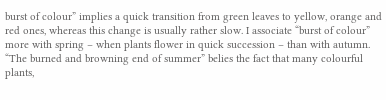burst of colour” implies a quick transition from green leaves to yellow, orange and red ones, whereas this change is usually rather slow. I associate “burst of colour” more with spring – when plants flower in quick succession – than with autumn. “The burned and browning end of summer” belies the fact that many colourful plants,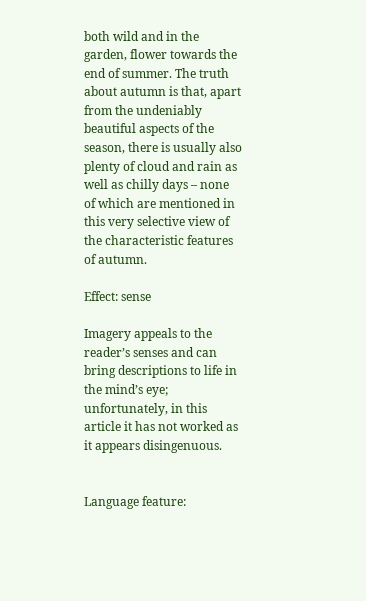both wild and in the garden, flower towards the end of summer. The truth about autumn is that, apart from the undeniably beautiful aspects of the season, there is usually also plenty of cloud and rain as well as chilly days – none of which are mentioned in this very selective view of the characteristic features of autumn.

Effect: sense

Imagery appeals to the reader’s senses and can bring descriptions to life in the mind’s eye; unfortunately, in this article it has not worked as it appears disingenuous.


Language feature: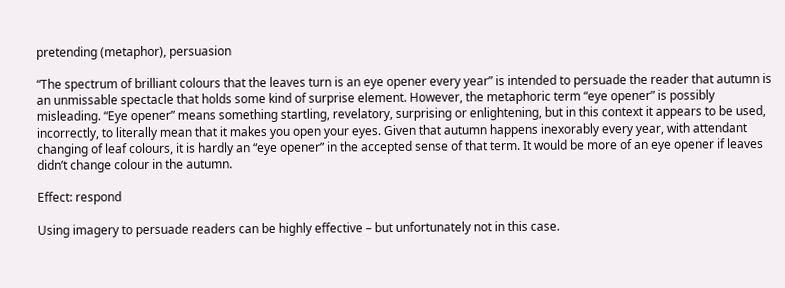pretending (metaphor), persuasion

“The spectrum of brilliant colours that the leaves turn is an eye opener every year” is intended to persuade the reader that autumn is an unmissable spectacle that holds some kind of surprise element. However, the metaphoric term “eye opener” is possibly misleading. “Eye opener” means something startling, revelatory, surprising or enlightening, but in this context it appears to be used, incorrectly, to literally mean that it makes you open your eyes. Given that autumn happens inexorably every year, with attendant changing of leaf colours, it is hardly an “eye opener” in the accepted sense of that term. It would be more of an eye opener if leaves didn’t change colour in the autumn.

Effect: respond

Using imagery to persuade readers can be highly effective – but unfortunately not in this case.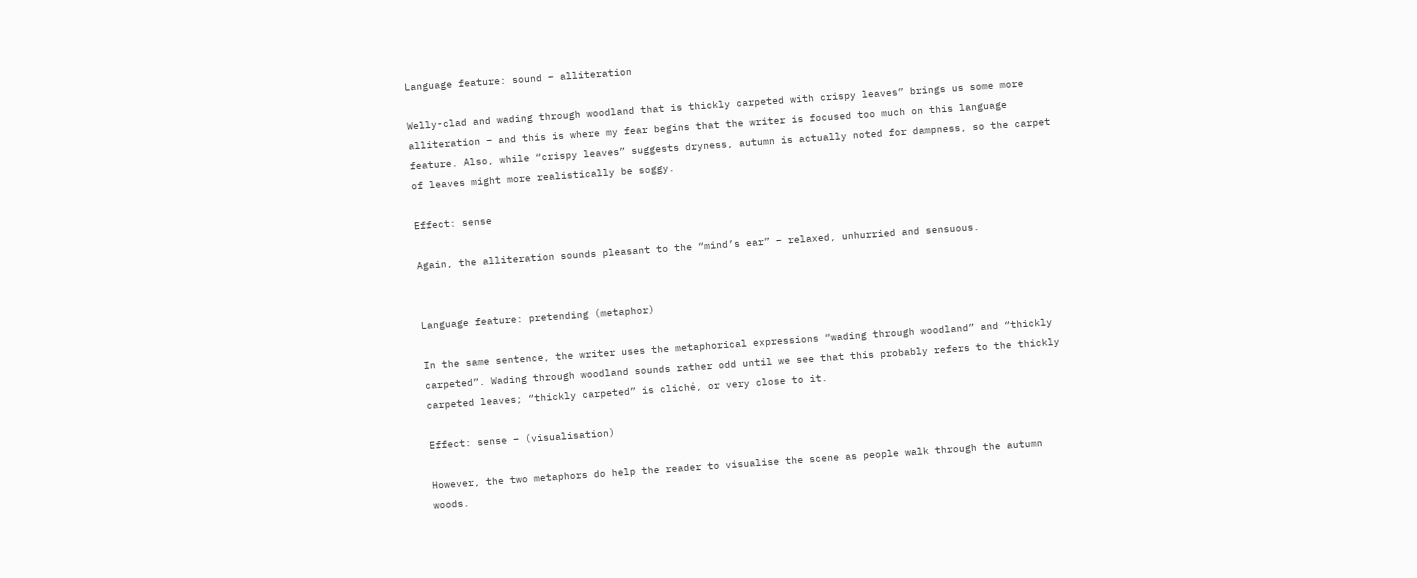Language feature: sound – alliteration

Welly-clad and wading through woodland that is thickly carpeted with crispy leaves” brings us some more alliteration – and this is where my fear begins that the writer is focused too much on this language feature. Also, while “crispy leaves” suggests dryness, autumn is actually noted for dampness, so the carpet of leaves might more realistically be soggy.

Effect: sense

Again, the alliteration sounds pleasant to the “mind’s ear” – relaxed, unhurried and sensuous.


Language feature: pretending (metaphor)

In the same sentence, the writer uses the metaphorical expressions “wading through woodland” and “thickly carpeted”. Wading through woodland sounds rather odd until we see that this probably refers to the thickly carpeted leaves; “thickly carpeted” is cliché, or very close to it.

Effect: sense – (visualisation)

However, the two metaphors do help the reader to visualise the scene as people walk through the autumn woods.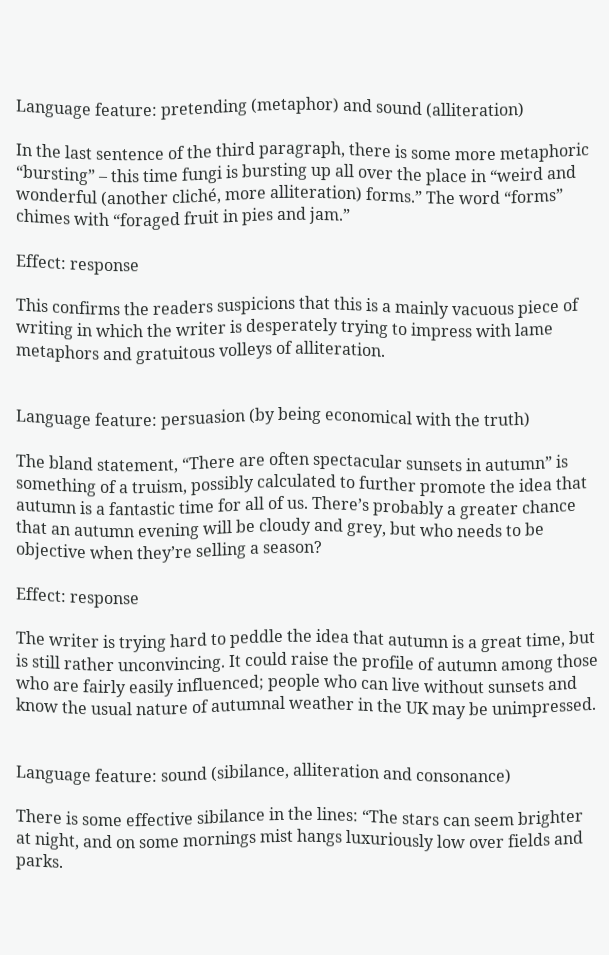Language feature: pretending (metaphor) and sound (alliteration)

In the last sentence of the third paragraph, there is some more metaphoric “bursting” – this time fungi is bursting up all over the place in “weird and wonderful (another cliché, more alliteration) forms.” The word “forms” chimes with “foraged fruit in pies and jam.”

Effect: response

This confirms the readers suspicions that this is a mainly vacuous piece of writing in which the writer is desperately trying to impress with lame metaphors and gratuitous volleys of alliteration.


Language feature: persuasion (by being economical with the truth)

The bland statement, “There are often spectacular sunsets in autumn” is something of a truism, possibly calculated to further promote the idea that autumn is a fantastic time for all of us. There’s probably a greater chance that an autumn evening will be cloudy and grey, but who needs to be objective when they’re selling a season?

Effect: response

The writer is trying hard to peddle the idea that autumn is a great time, but is still rather unconvincing. It could raise the profile of autumn among those who are fairly easily influenced; people who can live without sunsets and know the usual nature of autumnal weather in the UK may be unimpressed.


Language feature: sound (sibilance, alliteration and consonance)

There is some effective sibilance in the lines: “The stars can seem brighter at night, and on some mornings mist hangs luxuriously low over fields and parks.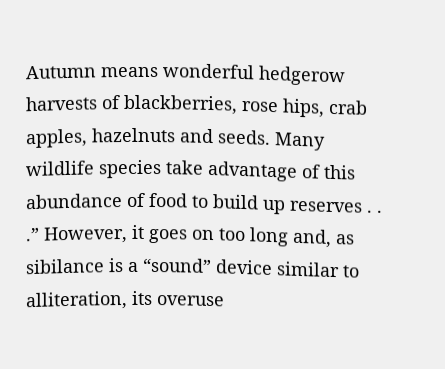Autumn means wonderful hedgerow harvests of blackberries, rose hips, crab apples, hazelnuts and seeds. Many wildlife species take advantage of this abundance of food to build up reserves . . .” However, it goes on too long and, as sibilance is a “sound” device similar to alliteration, its overuse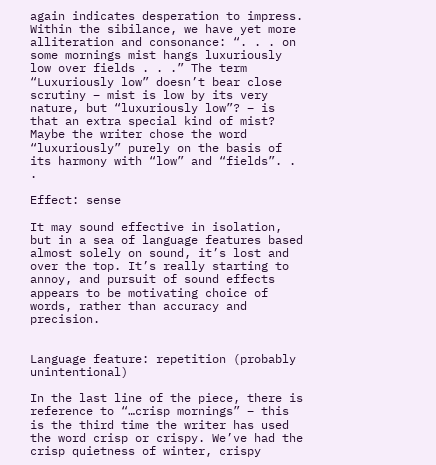again indicates desperation to impress. Within the sibilance, we have yet more alliteration and consonance: “. . . on some mornings mist hangs luxuriously low over fields . . .” The term “Luxuriously low” doesn’t bear close scrutiny – mist is low by its very nature, but “luxuriously low”? – is that an extra special kind of mist? Maybe the writer chose the word “luxuriously” purely on the basis of its harmony with “low” and “fields”. . .

Effect: sense

It may sound effective in isolation, but in a sea of language features based almost solely on sound, it’s lost and over the top. It’s really starting to annoy, and pursuit of sound effects appears to be motivating choice of words, rather than accuracy and precision.


Language feature: repetition (probably unintentional)

In the last line of the piece, there is reference to “…crisp mornings” – this is the third time the writer has used the word crisp or crispy. We’ve had the crisp quietness of winter, crispy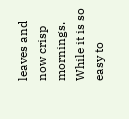leaves and now crisp mornings. While it is so easy to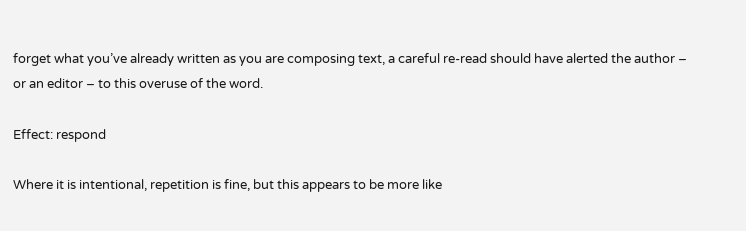forget what you’ve already written as you are composing text, a careful re-read should have alerted the author – or an editor – to this overuse of the word.

Effect: respond

Where it is intentional, repetition is fine, but this appears to be more like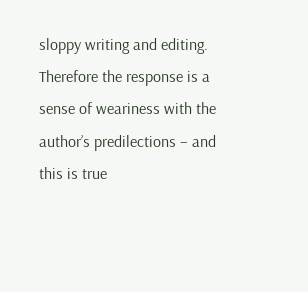sloppy writing and editing. Therefore the response is a sense of weariness with the author’s predilections – and this is true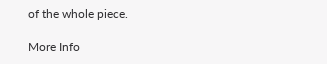of the whole piece.

More Info